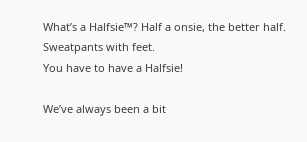What’s a Halfsie™? Half a onsie, the better half. Sweatpants with feet.
You have to have a Halfsie!

We’ve always been a bit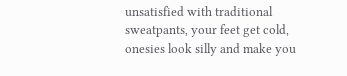unsatisfied with traditional sweatpants, your feet get cold, onesies look silly and make you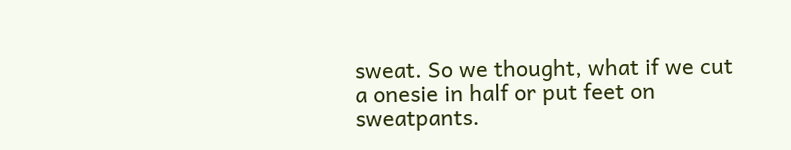sweat. So we thought, what if we cut a onesie in half or put feet on sweatpants.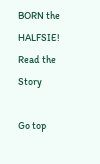BORN the HALFSIE!  Read the Story

Go top